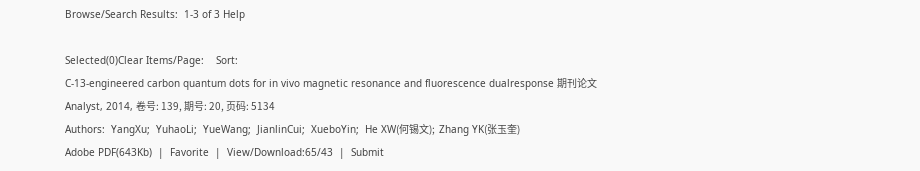Browse/Search Results:  1-3 of 3 Help

Selected(0)Clear Items/Page:    Sort:
C-13-engineered carbon quantum dots for in vivo magnetic resonance and fluorescence dualresponse 期刊论文
Analyst, 2014, 卷号: 139, 期号: 20, 页码: 5134
Authors:  YangXu;  YuhaoLi;  YueWang;  JianlinCui;  XueboYin;  He XW(何锡文);  Zhang YK(张玉奎)
Adobe PDF(643Kb)  |  Favorite  |  View/Download:65/43  |  Submit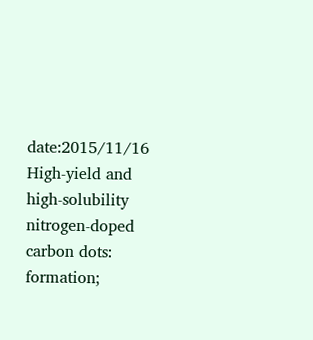date:2015/11/16
High-yield and high-solubility nitrogen-doped carbon dots: formation;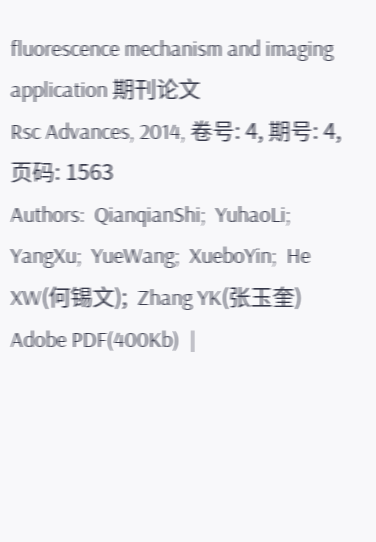fluorescence mechanism and imaging application 期刊论文
Rsc Advances, 2014, 卷号: 4, 期号: 4, 页码: 1563
Authors:  QianqianShi;  YuhaoLi;  YangXu;  YueWang;  XueboYin;  He XW(何锡文);  Zhang YK(张玉奎)
Adobe PDF(400Kb)  |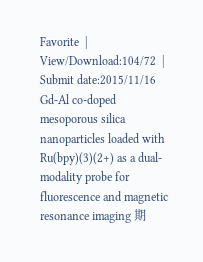Favorite  |  View/Download:104/72  |  Submit date:2015/11/16
Gd-Al co-doped mesoporous silica nanoparticles loaded with Ru(bpy)(3)(2+) as a dual-modality probe for fluorescence and magnetic resonance imaging 期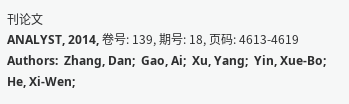刊论文
ANALYST, 2014, 卷号: 139, 期号: 18, 页码: 4613-4619
Authors:  Zhang, Dan;  Gao, Ai;  Xu, Yang;  Yin, Xue-Bo;  He, Xi-Wen;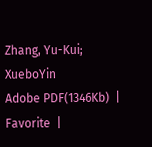Zhang, Yu-Kui;  XueboYin
Adobe PDF(1346Kb)  |  Favorite  |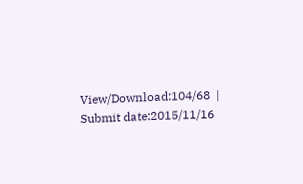View/Download:104/68  |  Submit date:2015/11/16